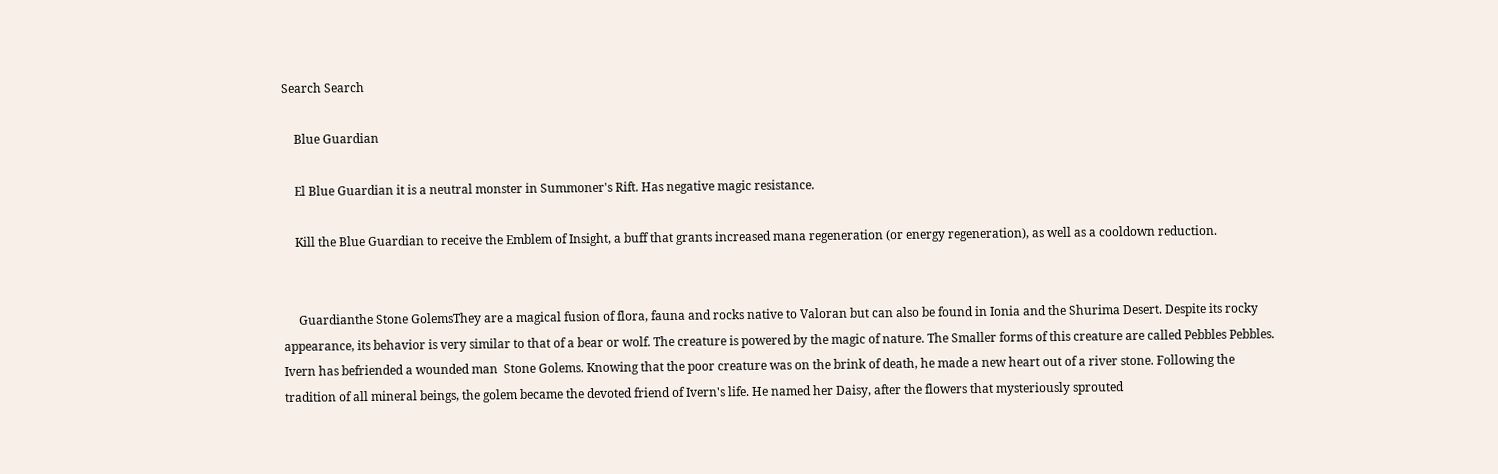Search Search

    Blue Guardian

    El Blue Guardian it is a neutral monster in Summoner's Rift. Has negative magic resistance.

    Kill the Blue Guardian to receive the Emblem of Insight, a buff that grants increased mana regeneration (or energy regeneration), as well as a cooldown reduction.


     Guardianthe Stone GolemsThey are a magical fusion of flora, fauna and rocks native to Valoran but can also be found in Ionia and the Shurima Desert. Despite its rocky appearance, its behavior is very similar to that of a bear or wolf. The creature is powered by the magic of nature. The Smaller forms of this creature are called Pebbles Pebbles. Ivern has befriended a wounded man  Stone Golems. Knowing that the poor creature was on the brink of death, he made a new heart out of a river stone. Following the tradition of all mineral beings, the golem became the devoted friend of Ivern's life. He named her Daisy, after the flowers that mysteriously sprouted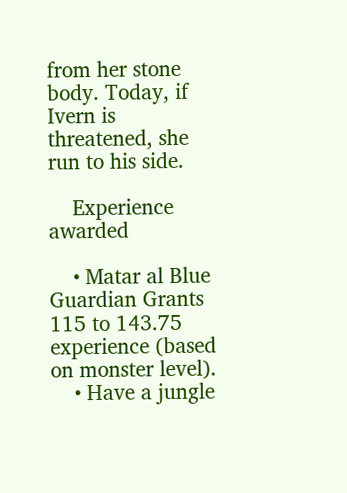from her stone body. Today, if Ivern is threatened, she run to his side.

    Experience awarded

    • Matar al Blue Guardian Grants 115 to 143.75 experience (based on monster level).
    • Have a jungle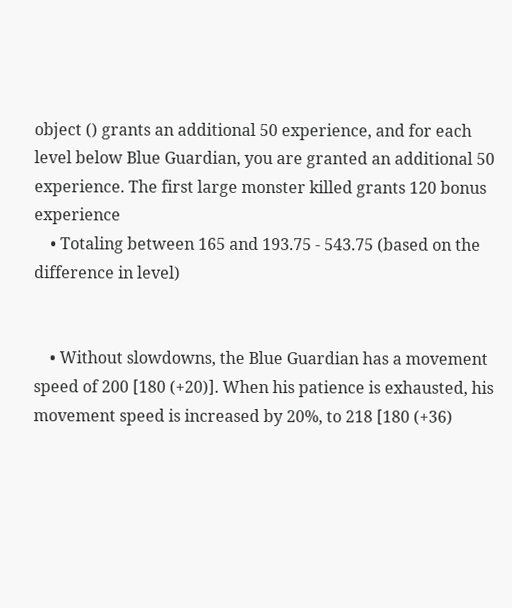object () grants an additional 50 experience, and for each level below Blue Guardian, you are granted an additional 50 experience. The first large monster killed grants 120 bonus experience
    • Totaling between 165 and 193.75 - 543.75 (based on the difference in level)


    • Without slowdowns, the Blue Guardian has a movement speed of 200 [180 (+20)]. When his patience is exhausted, his movement speed is increased by 20%, to 218 [180 (+36)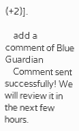(+2)].

    add a comment of Blue Guardian
    Comment sent successfully! We will review it in the next few hours.